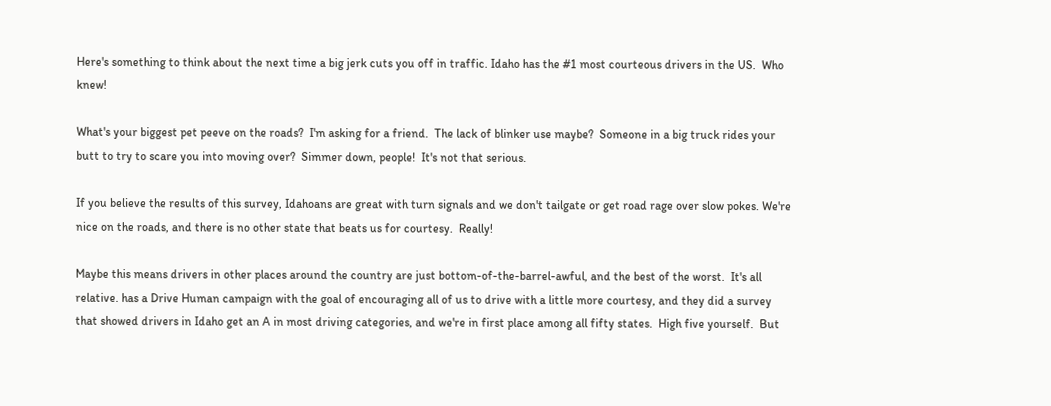Here's something to think about the next time a big jerk cuts you off in traffic. Idaho has the #1 most courteous drivers in the US.  Who knew!

What's your biggest pet peeve on the roads?  I'm asking for a friend.  The lack of blinker use maybe?  Someone in a big truck rides your butt to try to scare you into moving over?  Simmer down, people!  It's not that serious.

If you believe the results of this survey, Idahoans are great with turn signals and we don't tailgate or get road rage over slow pokes. We're nice on the roads, and there is no other state that beats us for courtesy.  Really!

Maybe this means drivers in other places around the country are just bottom-of-the-barrel-awful, and the best of the worst.  It's all relative. has a Drive Human campaign with the goal of encouraging all of us to drive with a little more courtesy, and they did a survey that showed drivers in Idaho get an A in most driving categories, and we're in first place among all fifty states.  High five yourself.  But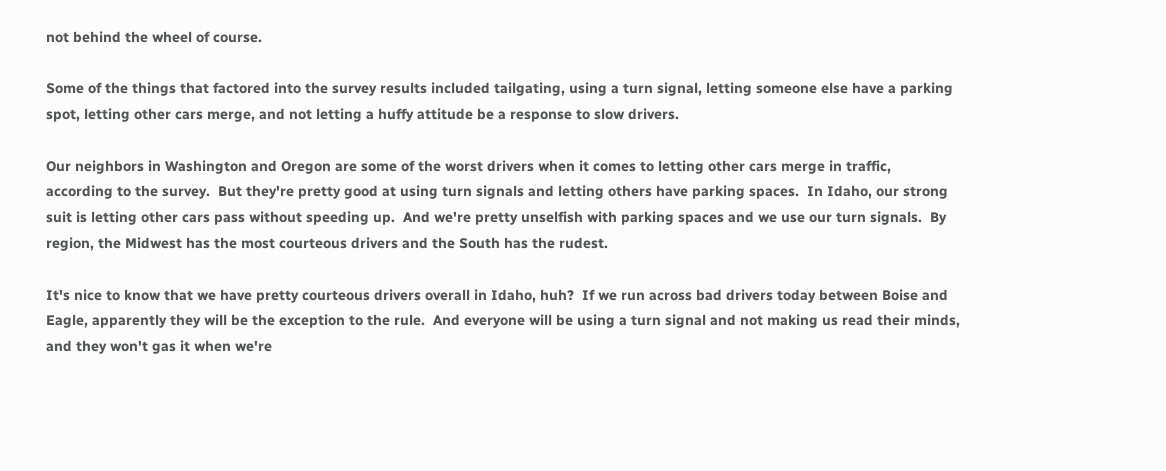not behind the wheel of course.

Some of the things that factored into the survey results included tailgating, using a turn signal, letting someone else have a parking spot, letting other cars merge, and not letting a huffy attitude be a response to slow drivers.

Our neighbors in Washington and Oregon are some of the worst drivers when it comes to letting other cars merge in traffic, according to the survey.  But they're pretty good at using turn signals and letting others have parking spaces.  In Idaho, our strong suit is letting other cars pass without speeding up.  And we're pretty unselfish with parking spaces and we use our turn signals.  By region, the Midwest has the most courteous drivers and the South has the rudest.

It's nice to know that we have pretty courteous drivers overall in Idaho, huh?  If we run across bad drivers today between Boise and Eagle, apparently they will be the exception to the rule.  And everyone will be using a turn signal and not making us read their minds, and they won't gas it when we're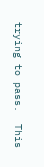trying to pass.  This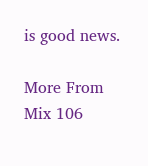is good news.

More From Mix 106